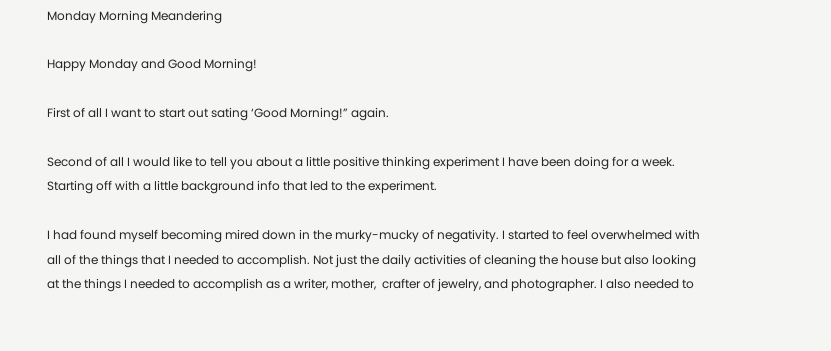Monday Morning Meandering

Happy Monday and Good Morning!

First of all I want to start out sating ‘Good Morning!” again.

Second of all I would like to tell you about a little positive thinking experiment I have been doing for a week. Starting off with a little background info that led to the experiment.

I had found myself becoming mired down in the murky-mucky of negativity. I started to feel overwhelmed with all of the things that I needed to accomplish. Not just the daily activities of cleaning the house but also looking at the things I needed to accomplish as a writer, mother,  crafter of jewelry, and photographer. I also needed to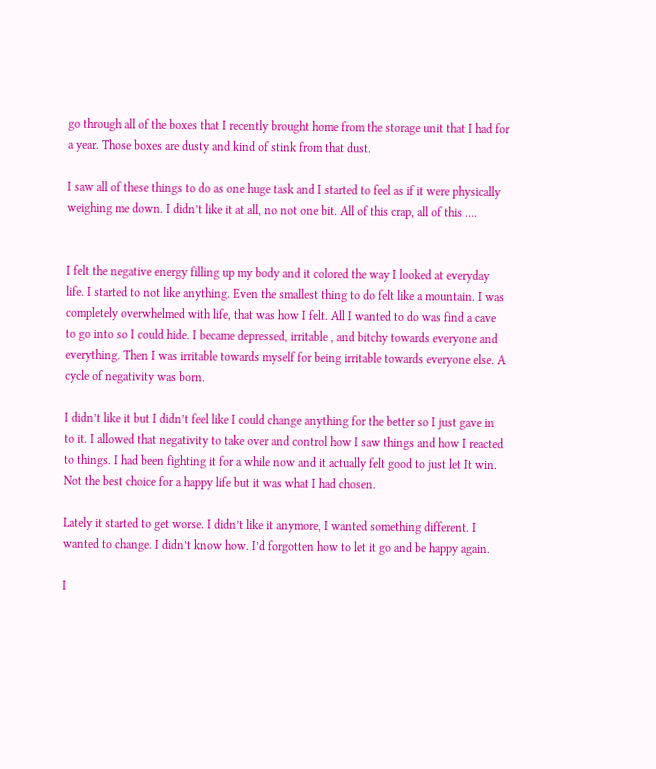go through all of the boxes that I recently brought home from the storage unit that I had for a year. Those boxes are dusty and kind of stink from that dust.

I saw all of these things to do as one huge task and I started to feel as if it were physically weighing me down. I didn’t like it at all, no not one bit. All of this crap, all of this ….


I felt the negative energy filling up my body and it colored the way I looked at everyday life. I started to not like anything. Even the smallest thing to do felt like a mountain. I was completely overwhelmed with life, that was how I felt. All I wanted to do was find a cave to go into so I could hide. I became depressed, irritable , and bitchy towards everyone and everything. Then I was irritable towards myself for being irritable towards everyone else. A cycle of negativity was born.

I didn’t like it but I didn’t feel like I could change anything for the better so I just gave in to it. I allowed that negativity to take over and control how I saw things and how I reacted to things. I had been fighting it for a while now and it actually felt good to just let It win. Not the best choice for a happy life but it was what I had chosen.

Lately it started to get worse. I didn’t like it anymore, I wanted something different. I wanted to change. I didn’t know how. I’d forgotten how to let it go and be happy again.

I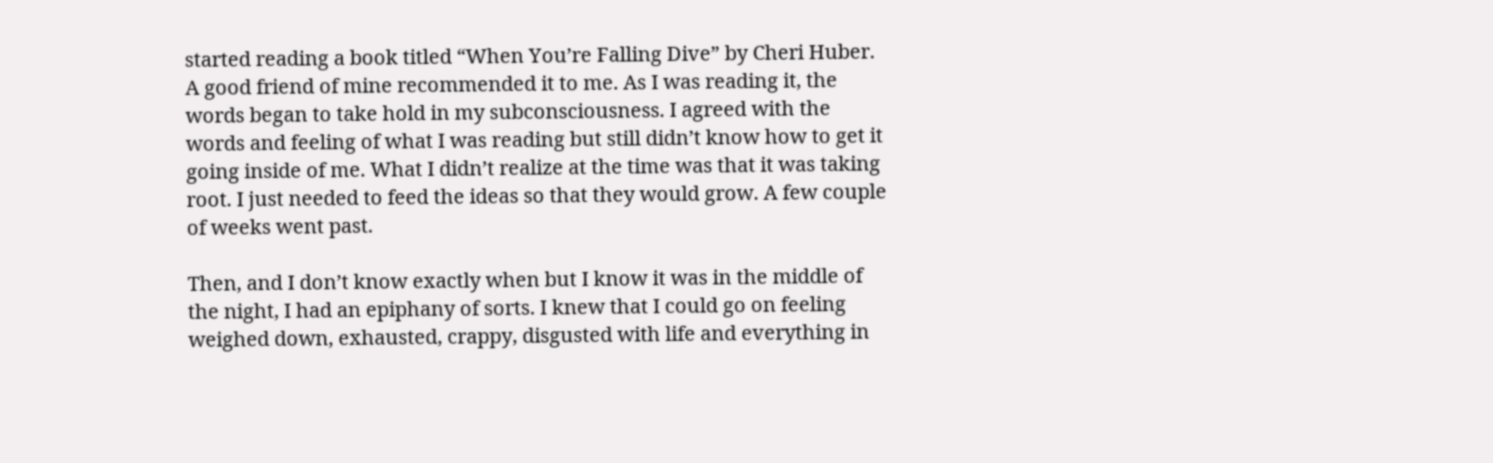started reading a book titled “When You’re Falling Dive” by Cheri Huber.  A good friend of mine recommended it to me. As I was reading it, the words began to take hold in my subconsciousness. I agreed with the words and feeling of what I was reading but still didn’t know how to get it going inside of me. What I didn’t realize at the time was that it was taking root. I just needed to feed the ideas so that they would grow. A few couple of weeks went past.

Then, and I don’t know exactly when but I know it was in the middle of the night, I had an epiphany of sorts. I knew that I could go on feeling weighed down, exhausted, crappy, disgusted with life and everything in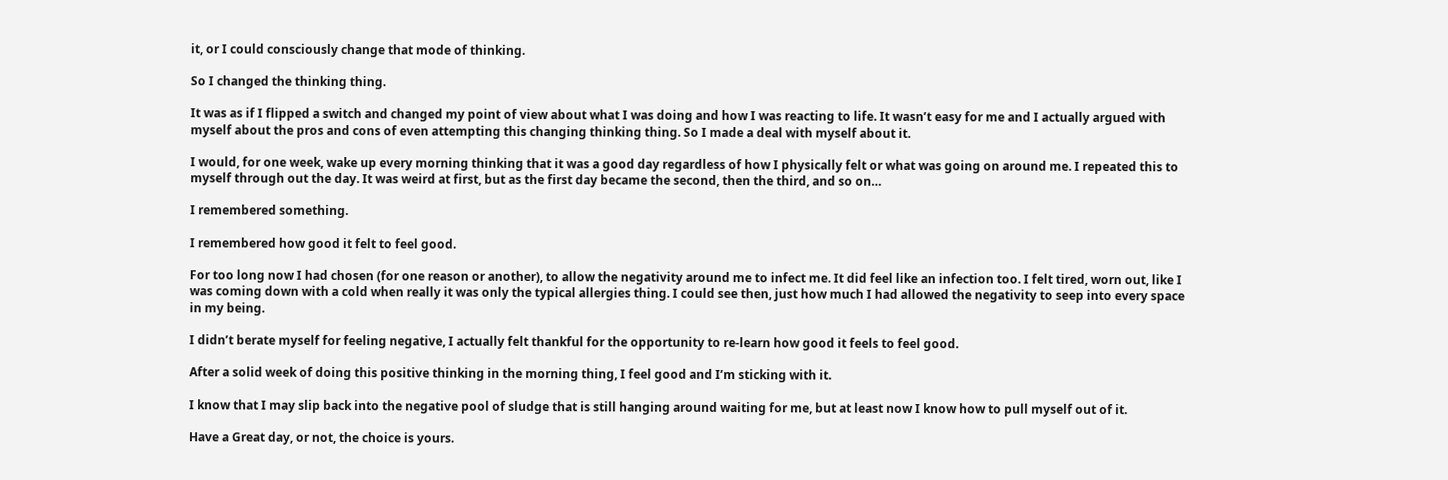it, or I could consciously change that mode of thinking.

So I changed the thinking thing.

It was as if I flipped a switch and changed my point of view about what I was doing and how I was reacting to life. It wasn’t easy for me and I actually argued with myself about the pros and cons of even attempting this changing thinking thing. So I made a deal with myself about it.

I would, for one week, wake up every morning thinking that it was a good day regardless of how I physically felt or what was going on around me. I repeated this to myself through out the day. It was weird at first, but as the first day became the second, then the third, and so on…

I remembered something.

I remembered how good it felt to feel good.

For too long now I had chosen (for one reason or another), to allow the negativity around me to infect me. It did feel like an infection too. I felt tired, worn out, like I was coming down with a cold when really it was only the typical allergies thing. I could see then, just how much I had allowed the negativity to seep into every space in my being.

I didn’t berate myself for feeling negative, I actually felt thankful for the opportunity to re-learn how good it feels to feel good.

After a solid week of doing this positive thinking in the morning thing, I feel good and I’m sticking with it.

I know that I may slip back into the negative pool of sludge that is still hanging around waiting for me, but at least now I know how to pull myself out of it.

Have a Great day, or not, the choice is yours.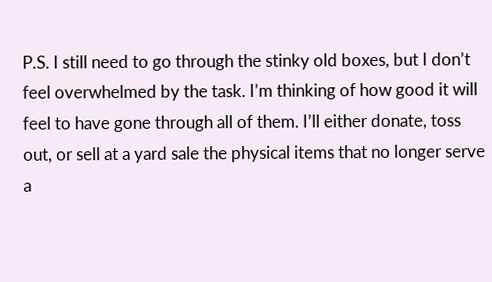P.S. I still need to go through the stinky old boxes, but I don’t feel overwhelmed by the task. I’m thinking of how good it will feel to have gone through all of them. I’ll either donate, toss out, or sell at a yard sale the physical items that no longer serve a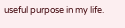useful purpose in my life.